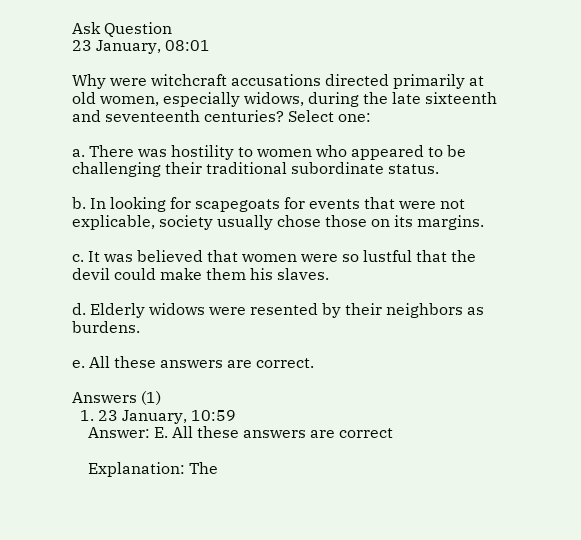Ask Question
23 January, 08:01

Why were witchcraft accusations directed primarily at old women, especially widows, during the late sixteenth and seventeenth centuries? Select one:

a. There was hostility to women who appeared to be challenging their traditional subordinate status.

b. In looking for scapegoats for events that were not explicable, society usually chose those on its margins.

c. It was believed that women were so lustful that the devil could make them his slaves.

d. Elderly widows were resented by their neighbors as burdens.

e. All these answers are correct.

Answers (1)
  1. 23 January, 10:59
    Answer: E. All these answers are correct

    Explanation: The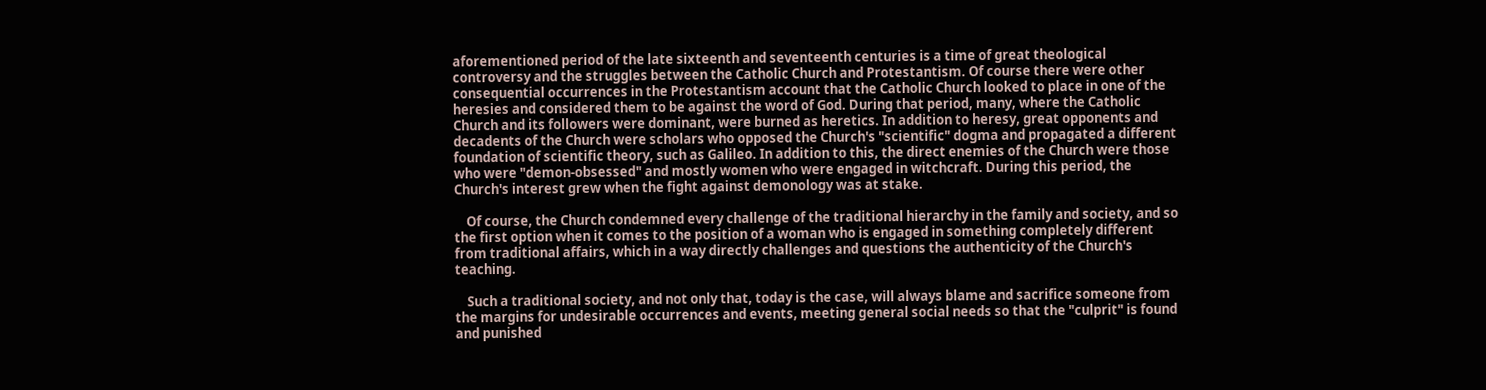aforementioned period of the late sixteenth and seventeenth centuries is a time of great theological controversy and the struggles between the Catholic Church and Protestantism. Of course there were other consequential occurrences in the Protestantism account that the Catholic Church looked to place in one of the heresies and considered them to be against the word of God. During that period, many, where the Catholic Church and its followers were dominant, were burned as heretics. In addition to heresy, great opponents and decadents of the Church were scholars who opposed the Church's "scientific" dogma and propagated a different foundation of scientific theory, such as Galileo. In addition to this, the direct enemies of the Church were those who were "demon-obsessed" and mostly women who were engaged in witchcraft. During this period, the Church's interest grew when the fight against demonology was at stake.

    Of course, the Church condemned every challenge of the traditional hierarchy in the family and society, and so the first option when it comes to the position of a woman who is engaged in something completely different from traditional affairs, which in a way directly challenges and questions the authenticity of the Church's teaching.

    Such a traditional society, and not only that, today is the case, will always blame and sacrifice someone from the margins for undesirable occurrences and events, meeting general social needs so that the "culprit" is found and punished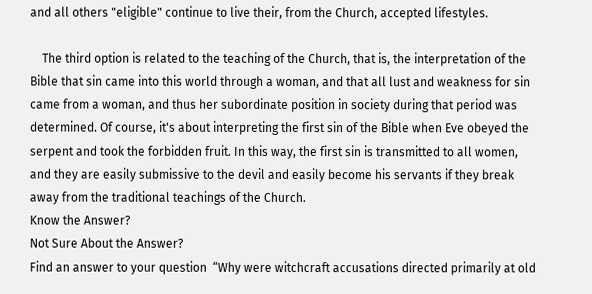and all others "eligible" continue to live their, from the Church, accepted lifestyles.

    The third option is related to the teaching of the Church, that is, the interpretation of the Bible that sin came into this world through a woman, and that all lust and weakness for sin came from a woman, and thus her subordinate position in society during that period was determined. Of course, it's about interpreting the first sin of the Bible when Eve obeyed the serpent and took the forbidden fruit. In this way, the first sin is transmitted to all women, and they are easily submissive to the devil and easily become his servants if they break away from the traditional teachings of the Church.
Know the Answer?
Not Sure About the Answer?
Find an answer to your question  “Why were witchcraft accusations directed primarily at old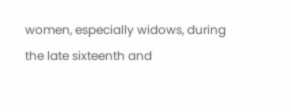women, especially widows, during the late sixteenth and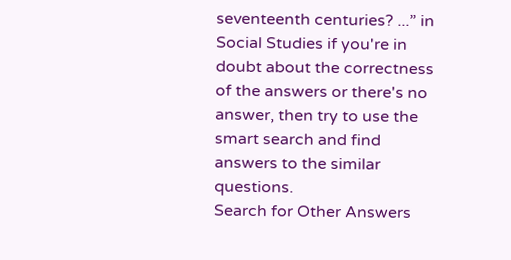seventeenth centuries? ...” in  Social Studies if you're in doubt about the correctness of the answers or there's no answer, then try to use the smart search and find answers to the similar questions.
Search for Other Answers